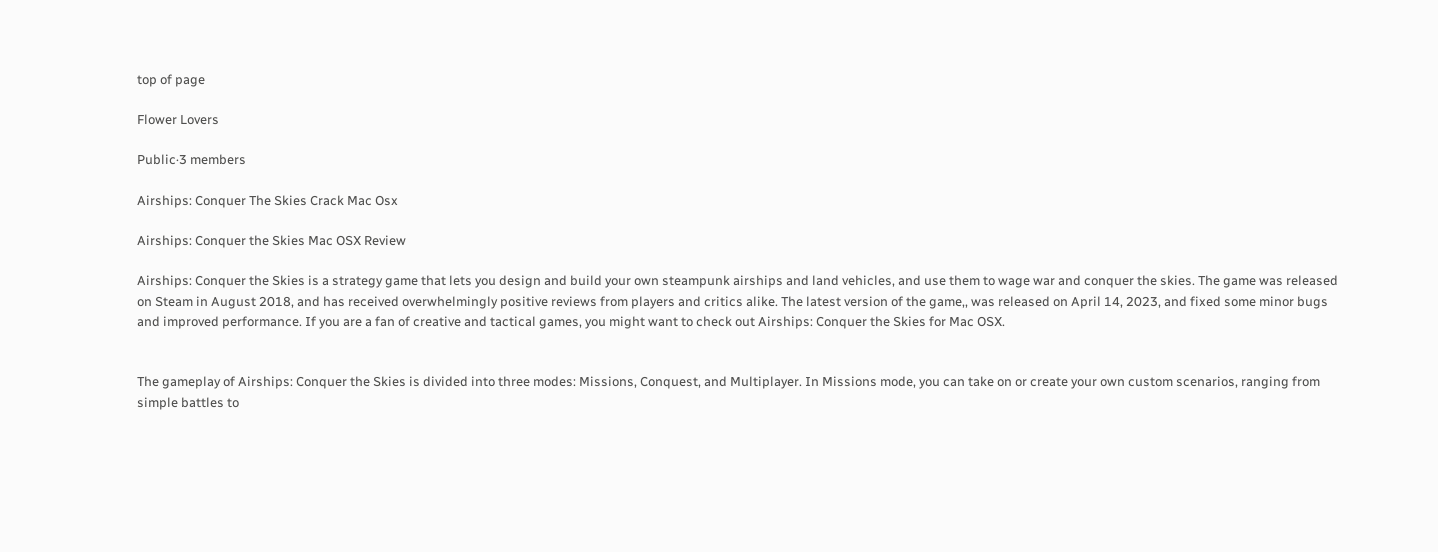top of page

Flower Lovers

Public·3 members

Airships: Conquer The Skies Crack Mac Osx

Airships: Conquer the Skies Mac OSX Review

Airships: Conquer the Skies is a strategy game that lets you design and build your own steampunk airships and land vehicles, and use them to wage war and conquer the skies. The game was released on Steam in August 2018, and has received overwhelmingly positive reviews from players and critics alike. The latest version of the game,, was released on April 14, 2023, and fixed some minor bugs and improved performance. If you are a fan of creative and tactical games, you might want to check out Airships: Conquer the Skies for Mac OSX.


The gameplay of Airships: Conquer the Skies is divided into three modes: Missions, Conquest, and Multiplayer. In Missions mode, you can take on or create your own custom scenarios, ranging from simple battles to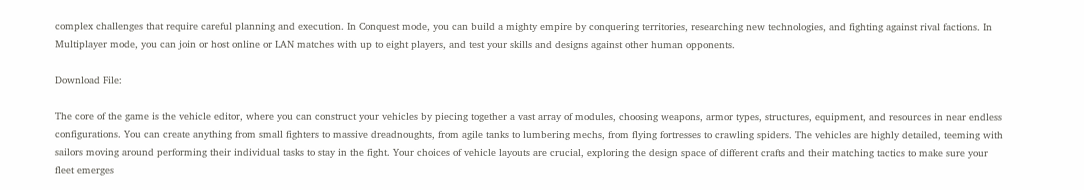complex challenges that require careful planning and execution. In Conquest mode, you can build a mighty empire by conquering territories, researching new technologies, and fighting against rival factions. In Multiplayer mode, you can join or host online or LAN matches with up to eight players, and test your skills and designs against other human opponents.

Download File:

The core of the game is the vehicle editor, where you can construct your vehicles by piecing together a vast array of modules, choosing weapons, armor types, structures, equipment, and resources in near endless configurations. You can create anything from small fighters to massive dreadnoughts, from agile tanks to lumbering mechs, from flying fortresses to crawling spiders. The vehicles are highly detailed, teeming with sailors moving around performing their individual tasks to stay in the fight. Your choices of vehicle layouts are crucial, exploring the design space of different crafts and their matching tactics to make sure your fleet emerges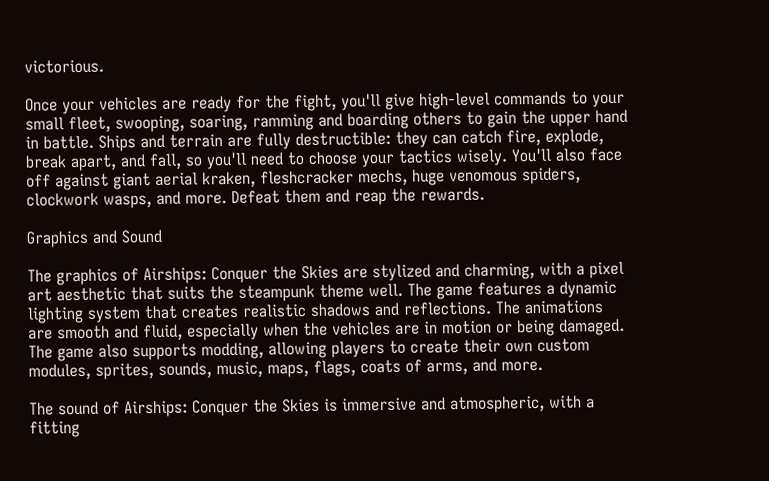victorious.

Once your vehicles are ready for the fight, you'll give high-level commands to your small fleet, swooping, soaring, ramming and boarding others to gain the upper hand in battle. Ships and terrain are fully destructible: they can catch fire, explode, break apart, and fall, so you'll need to choose your tactics wisely. You'll also face off against giant aerial kraken, fleshcracker mechs, huge venomous spiders, clockwork wasps, and more. Defeat them and reap the rewards.

Graphics and Sound

The graphics of Airships: Conquer the Skies are stylized and charming, with a pixel art aesthetic that suits the steampunk theme well. The game features a dynamic lighting system that creates realistic shadows and reflections. The animations are smooth and fluid, especially when the vehicles are in motion or being damaged. The game also supports modding, allowing players to create their own custom modules, sprites, sounds, music, maps, flags, coats of arms, and more.

The sound of Airships: Conquer the Skies is immersive and atmospheric, with a fitting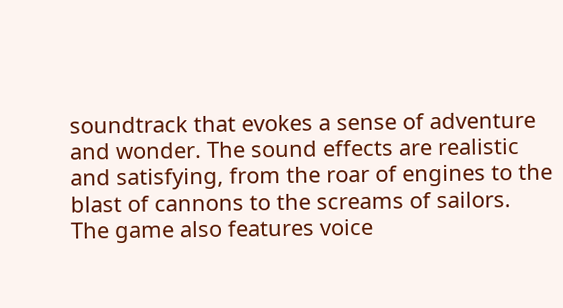soundtrack that evokes a sense of adventure and wonder. The sound effects are realistic and satisfying, from the roar of engines to the blast of cannons to the screams of sailors. The game also features voice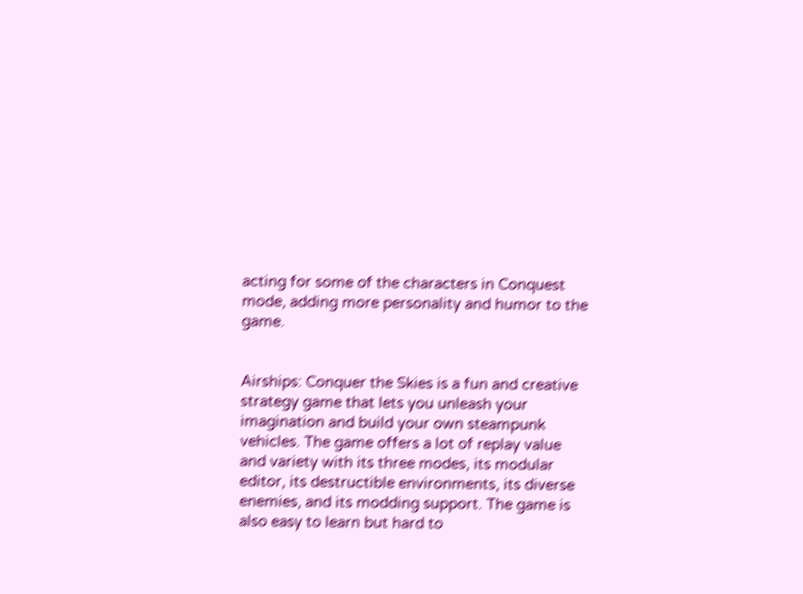acting for some of the characters in Conquest mode, adding more personality and humor to the game.


Airships: Conquer the Skies is a fun and creative strategy game that lets you unleash your imagination and build your own steampunk vehicles. The game offers a lot of replay value and variety with its three modes, its modular editor, its destructible environments, its diverse enemies, and its modding support. The game is also easy to learn but hard to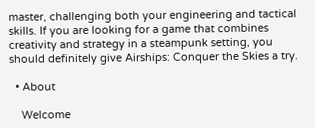master, challenging both your engineering and tactical skills. If you are looking for a game that combines creativity and strategy in a steampunk setting, you should definitely give Airships: Conquer the Skies a try.

  • About

    Welcome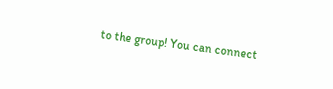to the group! You can connect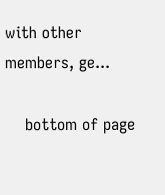with other members, ge...

    bottom of page